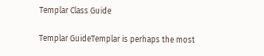Templar Class Guide

Templar GuideTemplar is perhaps the most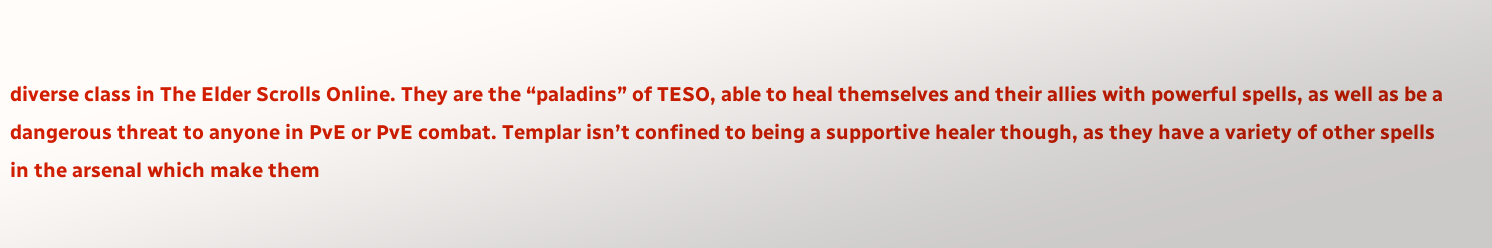diverse class in The Elder Scrolls Online. They are the “paladins” of TESO, able to heal themselves and their allies with powerful spells, as well as be a dangerous threat to anyone in PvE or PvE combat. Templar isn’t confined to being a supportive healer though, as they have a variety of other spells in the arsenal which make them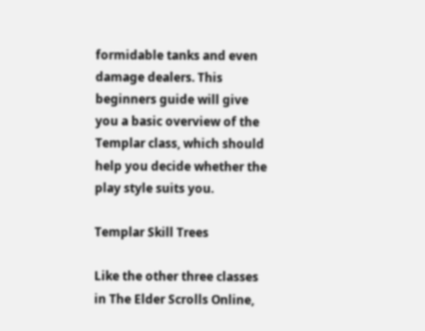formidable tanks and even damage dealers. This beginners guide will give you a basic overview of the Templar class, which should help you decide whether the play style suits you.

Templar Skill Trees

Like the other three classes in The Elder Scrolls Online,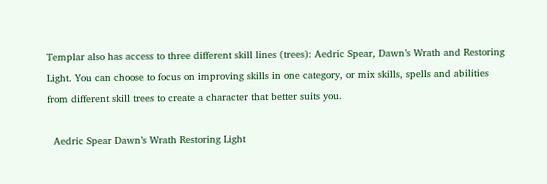Templar also has access to three different skill lines (trees): Aedric Spear, Dawn’s Wrath and Restoring Light. You can choose to focus on improving skills in one category, or mix skills, spells and abilities from different skill trees to create a character that better suits you.

  Aedric Spear Dawn’s Wrath Restoring Light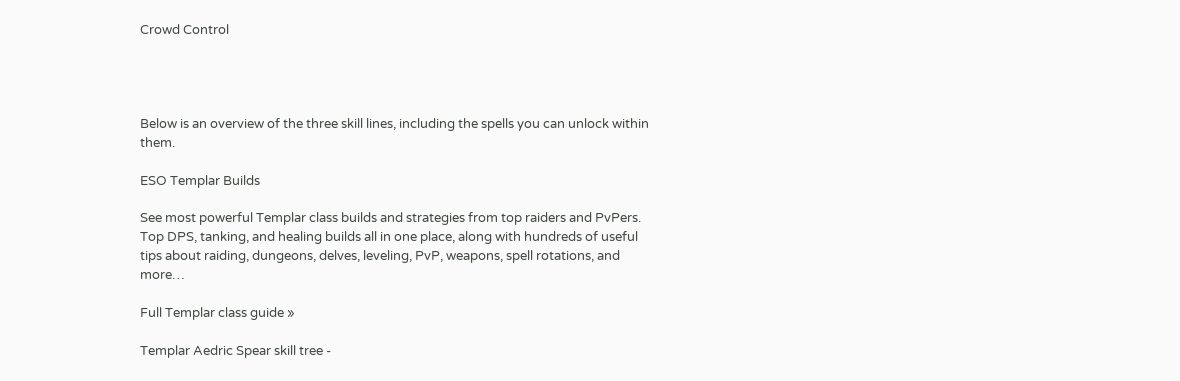Crowd Control




Below is an overview of the three skill lines, including the spells you can unlock within them.

ESO Templar Builds

See most powerful Templar class builds and strategies from top raiders and PvPers. Top DPS, tanking, and healing builds all in one place, along with hundreds of useful tips about raiding, dungeons, delves, leveling, PvP, weapons, spell rotations, and more…

Full Templar class guide »

Templar Aedric Spear skill tree -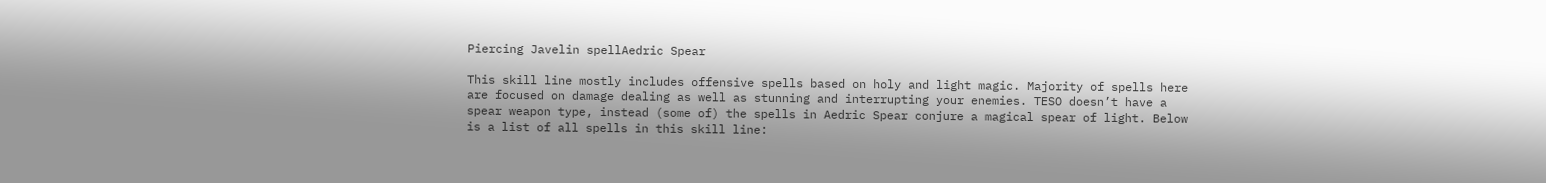Piercing Javelin spellAedric Spear

This skill line mostly includes offensive spells based on holy and light magic. Majority of spells here are focused on damage dealing as well as stunning and interrupting your enemies. TESO doesn’t have a spear weapon type, instead (some of) the spells in Aedric Spear conjure a magical spear of light. Below is a list of all spells in this skill line: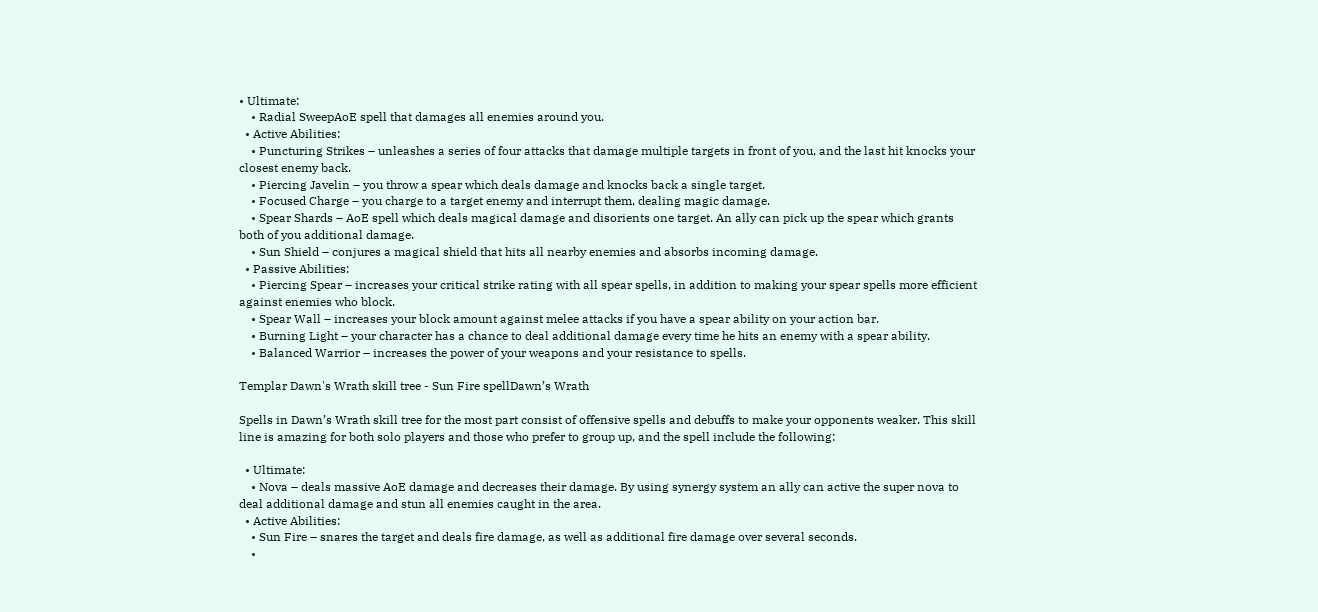• Ultimate:
    • Radial SweepAoE spell that damages all enemies around you.
  • Active Abilities:
    • Puncturing Strikes – unleashes a series of four attacks that damage multiple targets in front of you, and the last hit knocks your closest enemy back.
    • Piercing Javelin – you throw a spear which deals damage and knocks back a single target.
    • Focused Charge – you charge to a target enemy and interrupt them, dealing magic damage.
    • Spear Shards – AoE spell which deals magical damage and disorients one target. An ally can pick up the spear which grants both of you additional damage.
    • Sun Shield – conjures a magical shield that hits all nearby enemies and absorbs incoming damage.
  • Passive Abilities:
    • Piercing Spear – increases your critical strike rating with all spear spells, in addition to making your spear spells more efficient against enemies who block.
    • Spear Wall – increases your block amount against melee attacks if you have a spear ability on your action bar.
    • Burning Light – your character has a chance to deal additional damage every time he hits an enemy with a spear ability.
    • Balanced Warrior – increases the power of your weapons and your resistance to spells.

Templar Dawn's Wrath skill tree - Sun Fire spellDawn’s Wrath

Spells in Dawn’s Wrath skill tree for the most part consist of offensive spells and debuffs to make your opponents weaker. This skill line is amazing for both solo players and those who prefer to group up, and the spell include the following:

  • Ultimate:
    • Nova – deals massive AoE damage and decreases their damage. By using synergy system an ally can active the super nova to deal additional damage and stun all enemies caught in the area.
  • Active Abilities:
    • Sun Fire – snares the target and deals fire damage, as well as additional fire damage over several seconds.
    •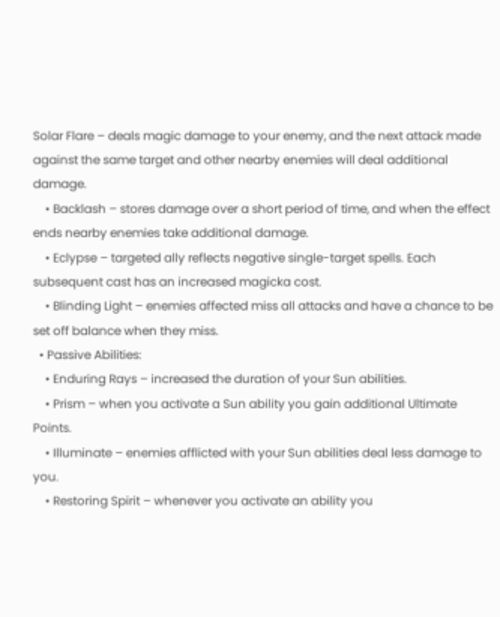Solar Flare – deals magic damage to your enemy, and the next attack made against the same target and other nearby enemies will deal additional damage.
    • Backlash – stores damage over a short period of time, and when the effect ends nearby enemies take additional damage.
    • Eclypse – targeted ally reflects negative single-target spells. Each subsequent cast has an increased magicka cost.
    • Blinding Light – enemies affected miss all attacks and have a chance to be set off balance when they miss.
  • Passive Abilities:
    • Enduring Rays – increased the duration of your Sun abilities.
    • Prism – when you activate a Sun ability you gain additional Ultimate Points.
    • Illuminate – enemies afflicted with your Sun abilities deal less damage to you.
    • Restoring Spirit – whenever you activate an ability you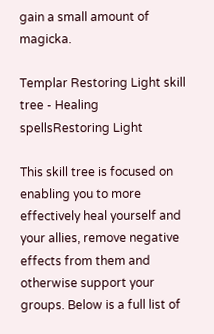gain a small amount of magicka.

Templar Restoring Light skill tree - Healing spellsRestoring Light

This skill tree is focused on enabling you to more effectively heal yourself and your allies, remove negative effects from them and otherwise support your groups. Below is a full list of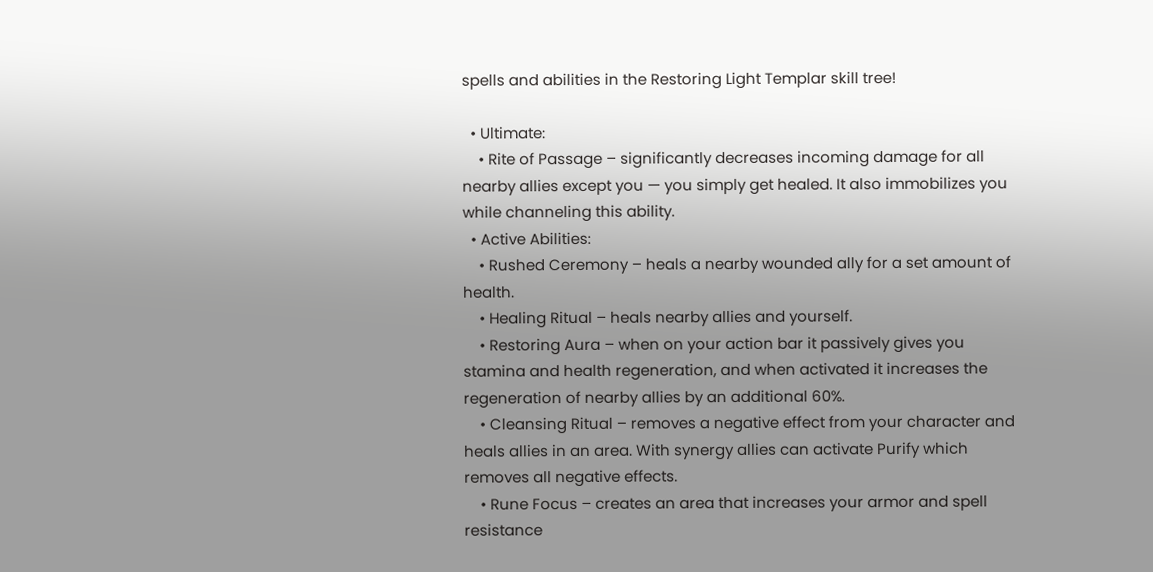spells and abilities in the Restoring Light Templar skill tree!

  • Ultimate:
    • Rite of Passage – significantly decreases incoming damage for all nearby allies except you — you simply get healed. It also immobilizes you while channeling this ability.
  • Active Abilities:
    • Rushed Ceremony – heals a nearby wounded ally for a set amount of health.
    • Healing Ritual – heals nearby allies and yourself.
    • Restoring Aura – when on your action bar it passively gives you stamina and health regeneration, and when activated it increases the regeneration of nearby allies by an additional 60%.
    • Cleansing Ritual – removes a negative effect from your character and heals allies in an area. With synergy allies can activate Purify which removes all negative effects.
    • Rune Focus – creates an area that increases your armor and spell resistance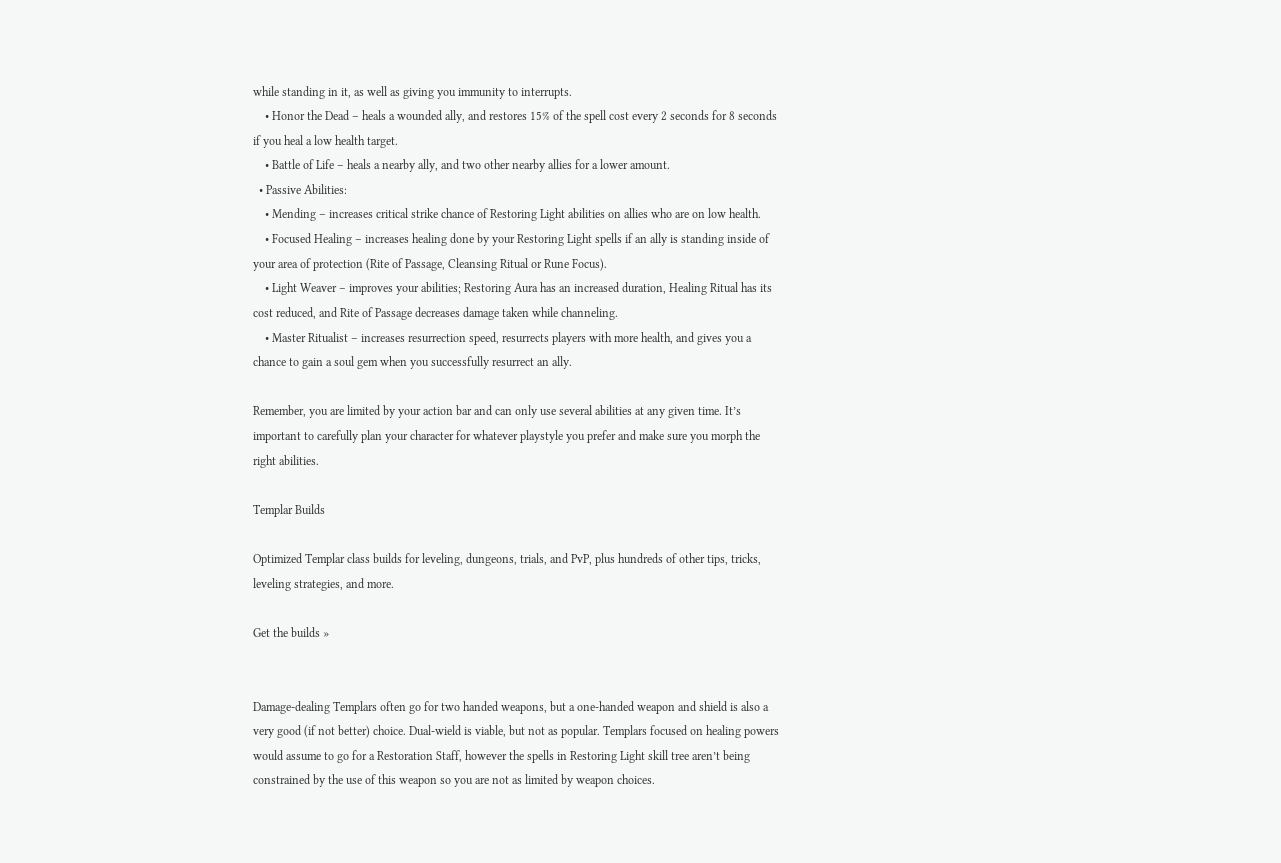while standing in it, as well as giving you immunity to interrupts.
    • Honor the Dead – heals a wounded ally, and restores 15% of the spell cost every 2 seconds for 8 seconds if you heal a low health target.
    • Battle of Life – heals a nearby ally, and two other nearby allies for a lower amount.
  • Passive Abilities:
    • Mending – increases critical strike chance of Restoring Light abilities on allies who are on low health.
    • Focused Healing – increases healing done by your Restoring Light spells if an ally is standing inside of your area of protection (Rite of Passage, Cleansing Ritual or Rune Focus).
    • Light Weaver – improves your abilities; Restoring Aura has an increased duration, Healing Ritual has its cost reduced, and Rite of Passage decreases damage taken while channeling.
    • Master Ritualist – increases resurrection speed, resurrects players with more health, and gives you a chance to gain a soul gem when you successfully resurrect an ally.

Remember, you are limited by your action bar and can only use several abilities at any given time. It’s important to carefully plan your character for whatever playstyle you prefer and make sure you morph the right abilities.

Templar Builds

Optimized Templar class builds for leveling, dungeons, trials, and PvP, plus hundreds of other tips, tricks, leveling strategies, and more.

Get the builds »


Damage-dealing Templars often go for two handed weapons, but a one-handed weapon and shield is also a very good (if not better) choice. Dual-wield is viable, but not as popular. Templars focused on healing powers would assume to go for a Restoration Staff, however the spells in Restoring Light skill tree aren’t being constrained by the use of this weapon so you are not as limited by weapon choices.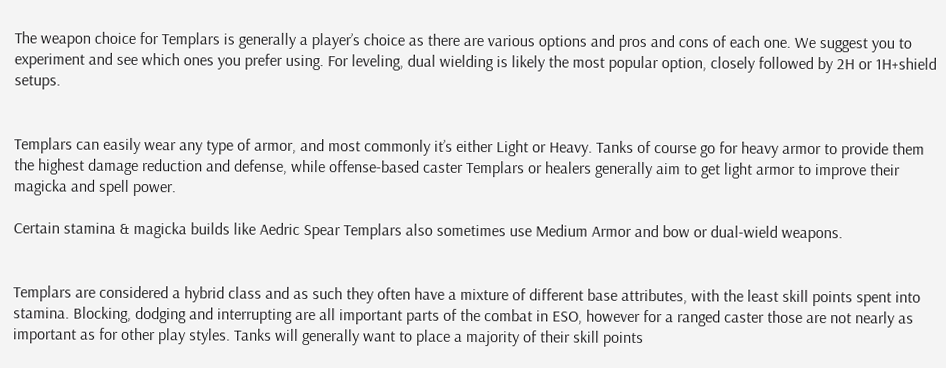The weapon choice for Templars is generally a player’s choice as there are various options and pros and cons of each one. We suggest you to experiment and see which ones you prefer using. For leveling, dual wielding is likely the most popular option, closely followed by 2H or 1H+shield setups.


Templars can easily wear any type of armor, and most commonly it’s either Light or Heavy. Tanks of course go for heavy armor to provide them the highest damage reduction and defense, while offense-based caster Templars or healers generally aim to get light armor to improve their magicka and spell power.

Certain stamina & magicka builds like Aedric Spear Templars also sometimes use Medium Armor and bow or dual-wield weapons.


Templars are considered a hybrid class and as such they often have a mixture of different base attributes, with the least skill points spent into stamina. Blocking, dodging and interrupting are all important parts of the combat in ESO, however for a ranged caster those are not nearly as important as for other play styles. Tanks will generally want to place a majority of their skill points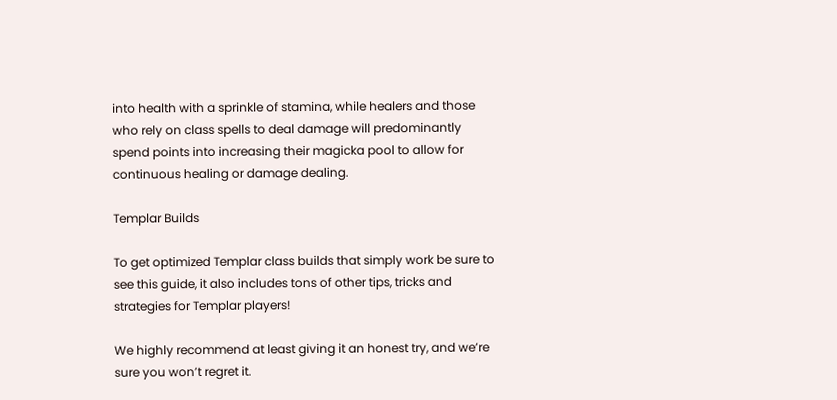into health with a sprinkle of stamina, while healers and those who rely on class spells to deal damage will predominantly spend points into increasing their magicka pool to allow for continuous healing or damage dealing.

Templar Builds

To get optimized Templar class builds that simply work be sure to see this guide, it also includes tons of other tips, tricks and strategies for Templar players!

We highly recommend at least giving it an honest try, and we’re sure you won’t regret it.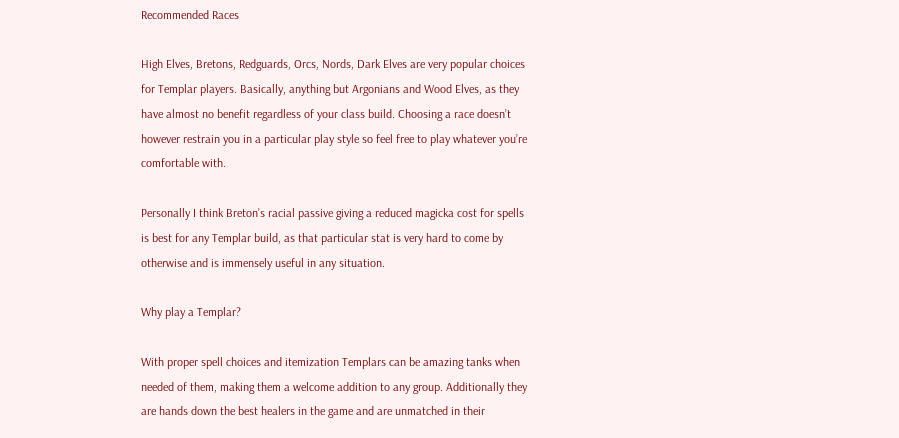Recommended Races

High Elves, Bretons, Redguards, Orcs, Nords, Dark Elves are very popular choices for Templar players. Basically, anything but Argonians and Wood Elves, as they have almost no benefit regardless of your class build. Choosing a race doesn’t however restrain you in a particular play style so feel free to play whatever you’re comfortable with.

Personally I think Breton’s racial passive giving a reduced magicka cost for spells is best for any Templar build, as that particular stat is very hard to come by otherwise and is immensely useful in any situation.

Why play a Templar?

With proper spell choices and itemization Templars can be amazing tanks when needed of them, making them a welcome addition to any group. Additionally they are hands down the best healers in the game and are unmatched in their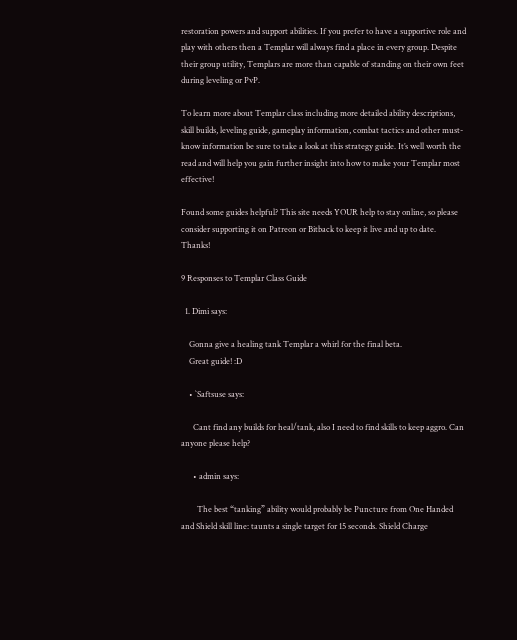restoration powers and support abilities. If you prefer to have a supportive role and play with others then a Templar will always find a place in every group. Despite their group utility, Templars are more than capable of standing on their own feet during leveling or PvP.

To learn more about Templar class including more detailed ability descriptions, skill builds, leveling guide, gameplay information, combat tactics and other must-know information be sure to take a look at this strategy guide. It’s well worth the read and will help you gain further insight into how to make your Templar most effective!

Found some guides helpful? This site needs YOUR help to stay online, so please consider supporting it on Patreon or Bitback to keep it live and up to date. Thanks!

9 Responses to Templar Class Guide

  1. Dimi says:

    Gonna give a healing tank Templar a whirl for the final beta.
    Great guide! :D

    • `Saftsuse says:

      Cant find any builds for heal/tank, also I need to find skills to keep aggro. Can anyone please help?

      • admin says:

        The best “tanking” ability would probably be Puncture from One Handed and Shield skill line: taunts a single target for 15 seconds. Shield Charge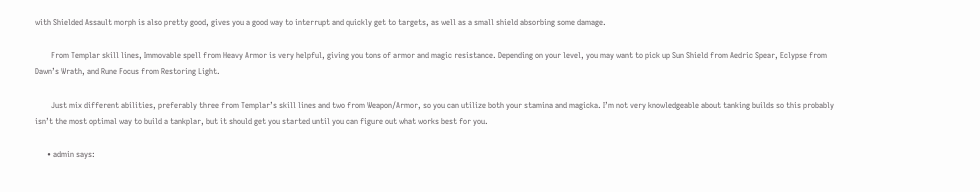with Shielded Assault morph is also pretty good, gives you a good way to interrupt and quickly get to targets, as well as a small shield absorbing some damage.

        From Templar skill lines, Immovable spell from Heavy Armor is very helpful, giving you tons of armor and magic resistance. Depending on your level, you may want to pick up Sun Shield from Aedric Spear, Eclypse from Dawn’s Wrath, and Rune Focus from Restoring Light.

        Just mix different abilities, preferably three from Templar’s skill lines and two from Weapon/Armor, so you can utilize both your stamina and magicka. I’m not very knowledgeable about tanking builds so this probably isn’t the most optimal way to build a tankplar, but it should get you started until you can figure out what works best for you.

      • admin says: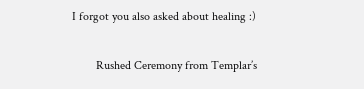I forgot you also asked about healing :)

        Rushed Ceremony from Templar’s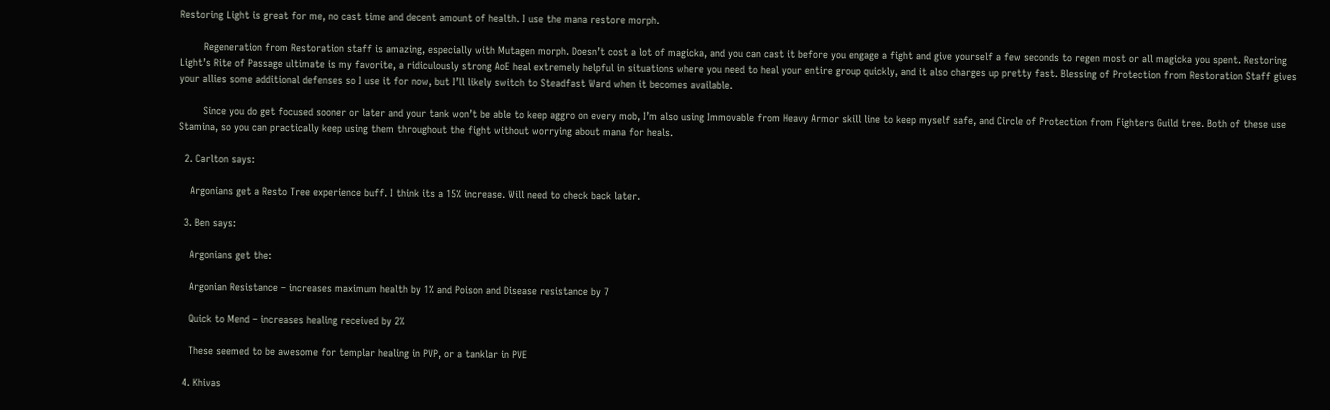Restoring Light is great for me, no cast time and decent amount of health. I use the mana restore morph.

        Regeneration from Restoration staff is amazing, especially with Mutagen morph. Doesn’t cost a lot of magicka, and you can cast it before you engage a fight and give yourself a few seconds to regen most or all magicka you spent. Restoring Light’s Rite of Passage ultimate is my favorite, a ridiculously strong AoE heal extremely helpful in situations where you need to heal your entire group quickly, and it also charges up pretty fast. Blessing of Protection from Restoration Staff gives your allies some additional defenses so I use it for now, but I’ll likely switch to Steadfast Ward when it becomes available.

        Since you do get focused sooner or later and your tank won’t be able to keep aggro on every mob, I’m also using Immovable from Heavy Armor skill line to keep myself safe, and Circle of Protection from Fighters Guild tree. Both of these use Stamina, so you can practically keep using them throughout the fight without worrying about mana for heals.

  2. Carlton says:

    Argonians get a Resto Tree experience buff. I think its a 15% increase. Will need to check back later.

  3. Ben says:

    Argonians get the:

    Argonian Resistance – increases maximum health by 1% and Poison and Disease resistance by 7

    Quick to Mend – increases healing received by 2%

    These seemed to be awesome for templar healing in PVP, or a tanklar in PVE

  4. Khivas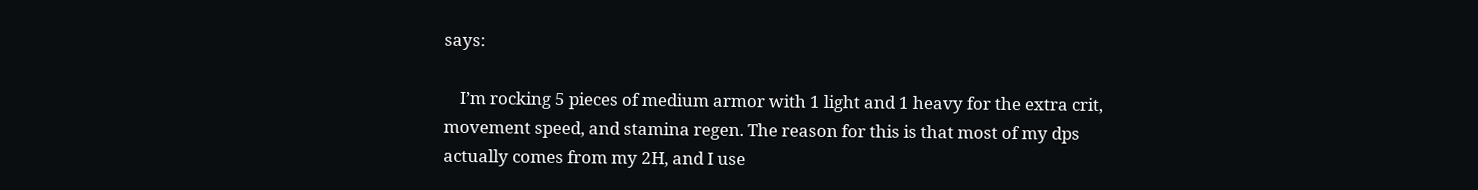says:

    I’m rocking 5 pieces of medium armor with 1 light and 1 heavy for the extra crit, movement speed, and stamina regen. The reason for this is that most of my dps actually comes from my 2H, and I use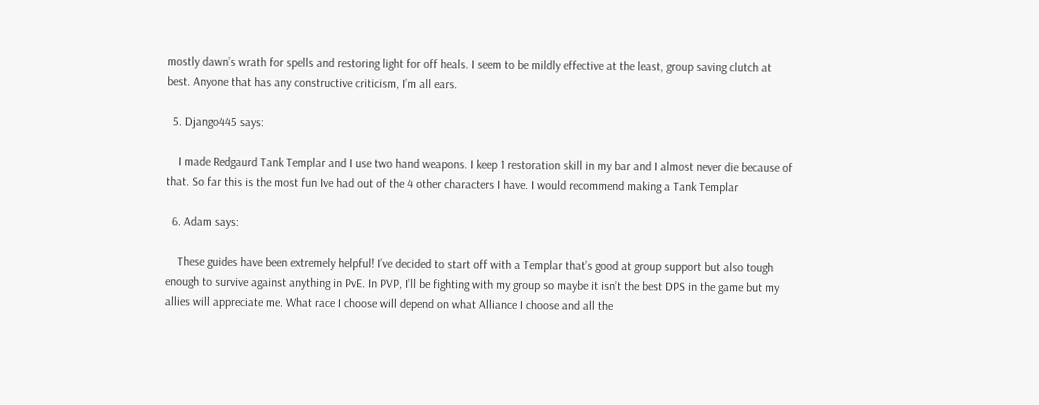mostly dawn’s wrath for spells and restoring light for off heals. I seem to be mildly effective at the least, group saving clutch at best. Anyone that has any constructive criticism, I’m all ears.

  5. Django445 says:

    I made Redgaurd Tank Templar and I use two hand weapons. I keep 1 restoration skill in my bar and I almost never die because of that. So far this is the most fun Ive had out of the 4 other characters I have. I would recommend making a Tank Templar

  6. Adam says:

    These guides have been extremely helpful! I’ve decided to start off with a Templar that’s good at group support but also tough enough to survive against anything in PvE. In PVP, I’ll be fighting with my group so maybe it isn’t the best DPS in the game but my allies will appreciate me. What race I choose will depend on what Alliance I choose and all the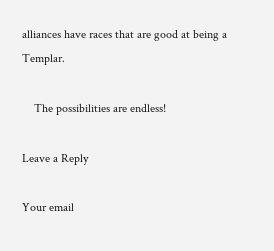alliances have races that are good at being a Templar.

    The possibilities are endless!

Leave a Reply

Your email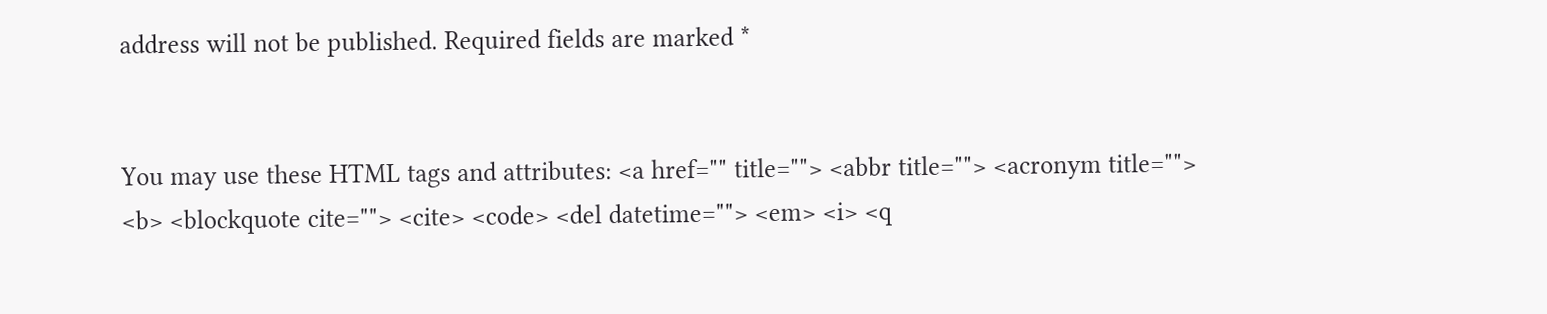address will not be published. Required fields are marked *


You may use these HTML tags and attributes: <a href="" title=""> <abbr title=""> <acronym title=""> <b> <blockquote cite=""> <cite> <code> <del datetime=""> <em> <i> <q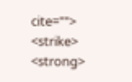cite=""> <strike> <strong>